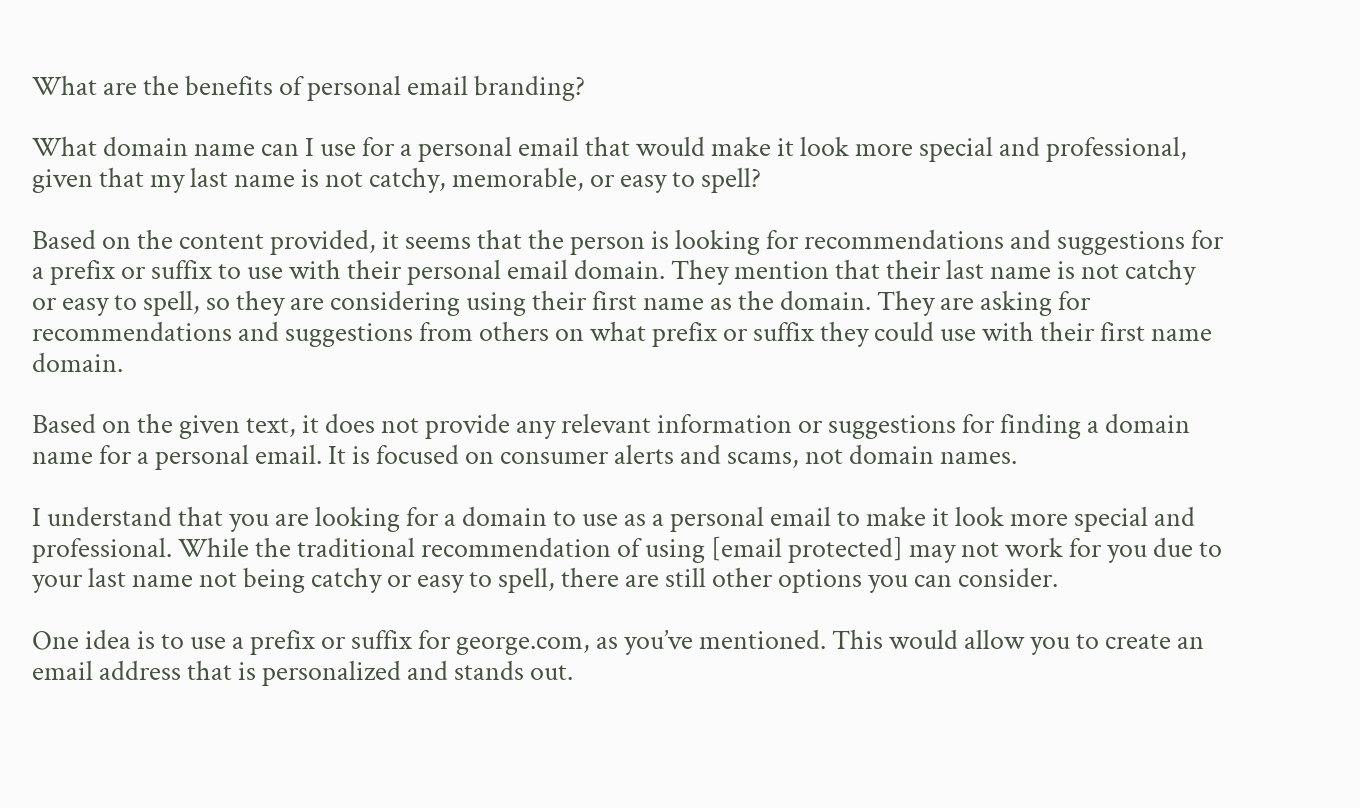What are the benefits of personal email branding?

What domain name can I use for a personal email that would make it look more special and professional, given that my last name is not catchy, memorable, or easy to spell?

Based on the content provided, it seems that the person is looking for recommendations and suggestions for a prefix or suffix to use with their personal email domain. They mention that their last name is not catchy or easy to spell, so they are considering using their first name as the domain. They are asking for recommendations and suggestions from others on what prefix or suffix they could use with their first name domain.

Based on the given text, it does not provide any relevant information or suggestions for finding a domain name for a personal email. It is focused on consumer alerts and scams, not domain names.

I understand that you are looking for a domain to use as a personal email to make it look more special and professional. While the traditional recommendation of using [email protected] may not work for you due to your last name not being catchy or easy to spell, there are still other options you can consider.

One idea is to use a prefix or suffix for george.com, as you’ve mentioned. This would allow you to create an email address that is personalized and stands out.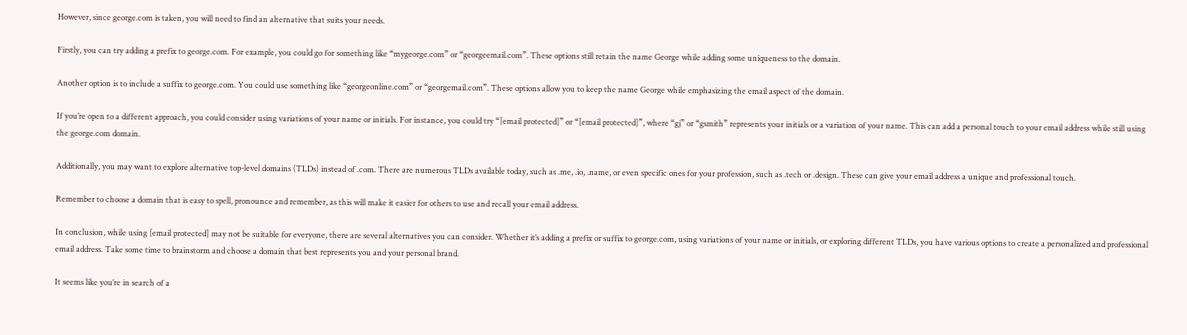However, since george.com is taken, you will need to find an alternative that suits your needs.

Firstly, you can try adding a prefix to george.com. For example, you could go for something like “mygeorge.com” or “georgeemail.com”. These options still retain the name George while adding some uniqueness to the domain.

Another option is to include a suffix to george.com. You could use something like “georgeonline.com” or “georgemail.com”. These options allow you to keep the name George while emphasizing the email aspect of the domain.

If you’re open to a different approach, you could consider using variations of your name or initials. For instance, you could try “[email protected]” or “[email protected]”, where “gj” or “gsmith” represents your initials or a variation of your name. This can add a personal touch to your email address while still using the george.com domain.

Additionally, you may want to explore alternative top-level domains (TLDs) instead of .com. There are numerous TLDs available today, such as .me, .io, .name, or even specific ones for your profession, such as .tech or .design. These can give your email address a unique and professional touch.

Remember to choose a domain that is easy to spell, pronounce and remember, as this will make it easier for others to use and recall your email address.

In conclusion, while using [email protected] may not be suitable for everyone, there are several alternatives you can consider. Whether it’s adding a prefix or suffix to george.com, using variations of your name or initials, or exploring different TLDs, you have various options to create a personalized and professional email address. Take some time to brainstorm and choose a domain that best represents you and your personal brand.

It seems like you’re in search of a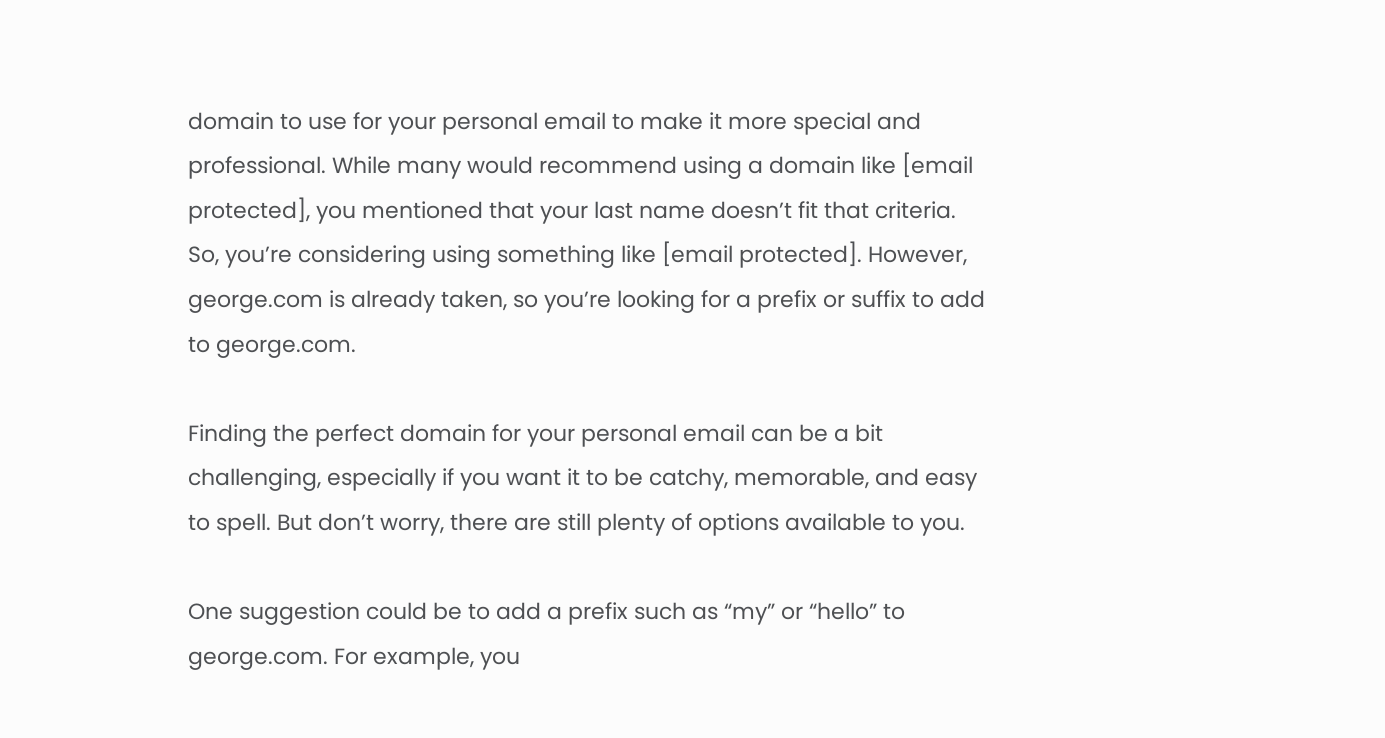domain to use for your personal email to make it more special and professional. While many would recommend using a domain like [email protected], you mentioned that your last name doesn’t fit that criteria. So, you’re considering using something like [email protected]. However, george.com is already taken, so you’re looking for a prefix or suffix to add to george.com.

Finding the perfect domain for your personal email can be a bit challenging, especially if you want it to be catchy, memorable, and easy to spell. But don’t worry, there are still plenty of options available to you.

One suggestion could be to add a prefix such as “my” or “hello” to george.com. For example, you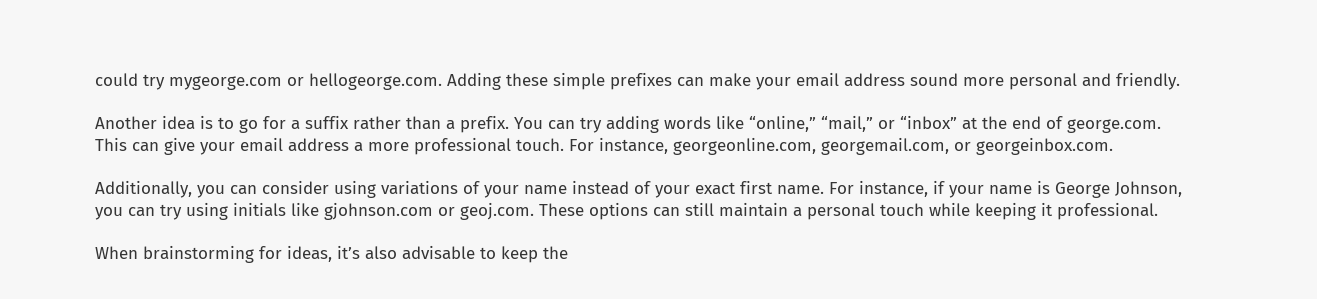could try mygeorge.com or hellogeorge.com. Adding these simple prefixes can make your email address sound more personal and friendly.

Another idea is to go for a suffix rather than a prefix. You can try adding words like “online,” “mail,” or “inbox” at the end of george.com. This can give your email address a more professional touch. For instance, georgeonline.com, georgemail.com, or georgeinbox.com.

Additionally, you can consider using variations of your name instead of your exact first name. For instance, if your name is George Johnson, you can try using initials like gjohnson.com or geoj.com. These options can still maintain a personal touch while keeping it professional.

When brainstorming for ideas, it’s also advisable to keep the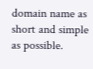domain name as short and simple as possible.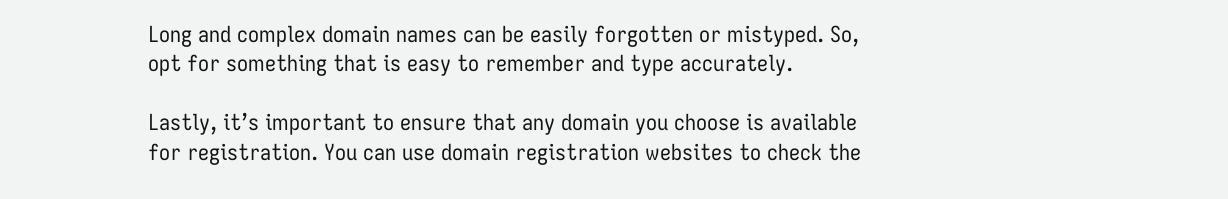Long and complex domain names can be easily forgotten or mistyped. So, opt for something that is easy to remember and type accurately.

Lastly, it’s important to ensure that any domain you choose is available for registration. You can use domain registration websites to check the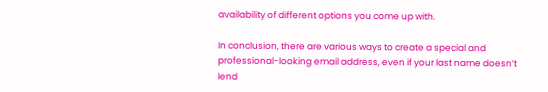availability of different options you come up with.

In conclusion, there are various ways to create a special and professional-looking email address, even if your last name doesn’t lend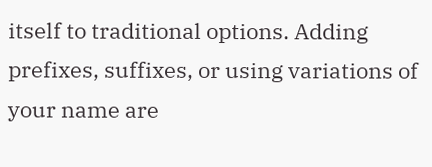itself to traditional options. Adding prefixes, suffixes, or using variations of your name are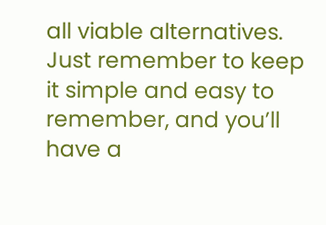all viable alternatives. Just remember to keep it simple and easy to remember, and you’ll have a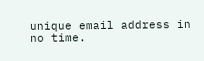unique email address in no time.